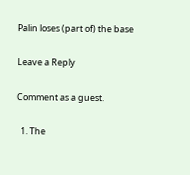Palin loses (part of) the base

Leave a Reply

Comment as a guest.

  1. The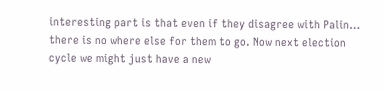interesting part is that even if they disagree with Palin… there is no where else for them to go. Now next election cycle we might just have a new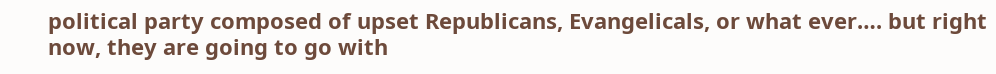political party composed of upset Republicans, Evangelicals, or what ever…. but right now, they are going to go with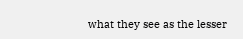what they see as the lesser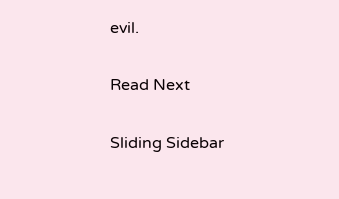evil.

Read Next

Sliding Sidebar